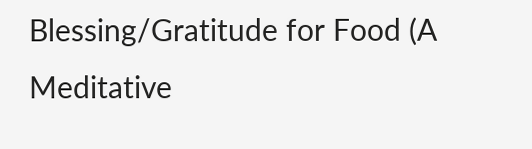Blessing/Gratitude for Food (A Meditative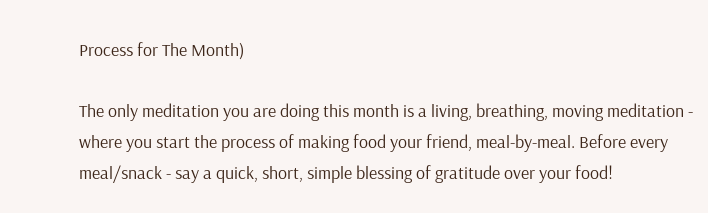Process for The Month)

The only meditation you are doing this month is a living, breathing, moving meditation - where you start the process of making food your friend, meal-by-meal. Before every meal/snack - say a quick, short, simple blessing of gratitude over your food!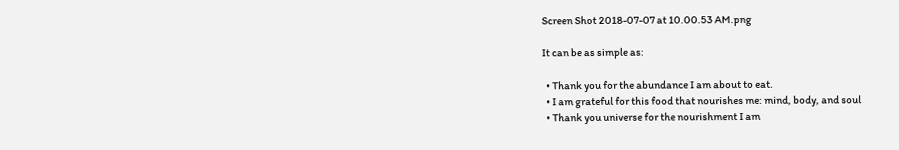Screen Shot 2018-07-07 at 10.00.53 AM.png

It can be as simple as:

  • Thank you for the abundance I am about to eat.
  • I am grateful for this food that nourishes me: mind, body, and soul
  • Thank you universe for the nourishment I am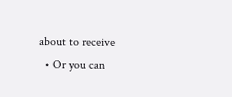about to receive
  • Or you can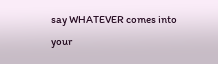say WHATEVER comes into your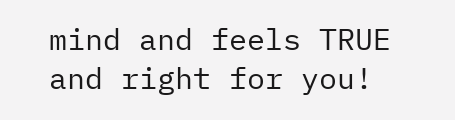mind and feels TRUE and right for you!